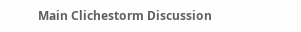Main Clichestorm Discussion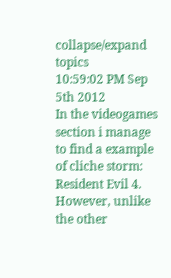collapse/expand topics
10:59:02 PM Sep 5th 2012
In the videogames section i manage to find a example of cliche storm: Resident Evil 4. However, unlike the other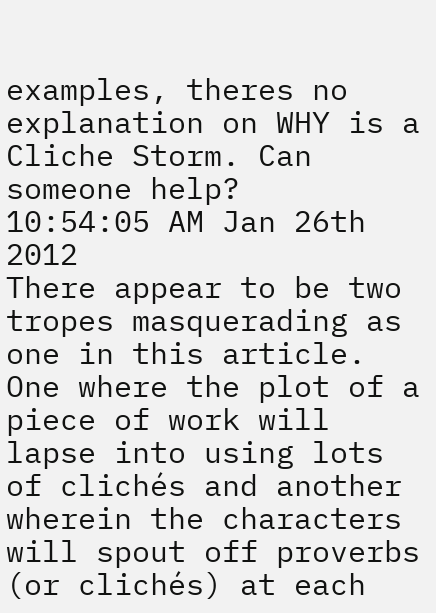examples, theres no explanation on WHY is a Cliche Storm. Can someone help?
10:54:05 AM Jan 26th 2012
There appear to be two tropes masquerading as one in this article. One where the plot of a piece of work will lapse into using lots of clichés and another wherein the characters will spout off proverbs (or clichés) at each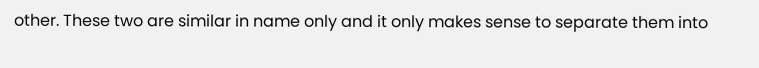other. These two are similar in name only and it only makes sense to separate them into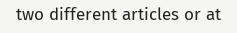two different articles or at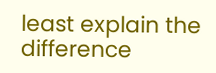least explain the difference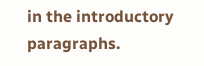in the introductory paragraphs.